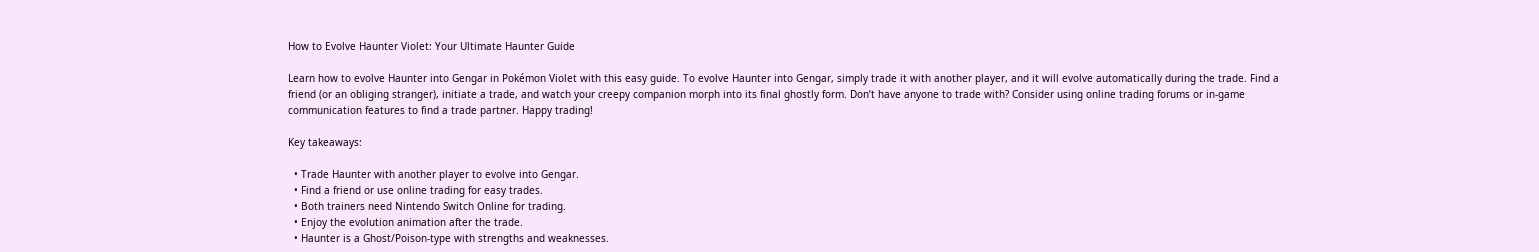How to Evolve Haunter Violet: Your Ultimate Haunter Guide

Learn how to evolve Haunter into Gengar in Pokémon Violet with this easy guide. To evolve Haunter into Gengar, simply trade it with another player, and it will evolve automatically during the trade. Find a friend (or an obliging stranger), initiate a trade, and watch your creepy companion morph into its final ghostly form. Don’t have anyone to trade with? Consider using online trading forums or in-game communication features to find a trade partner. Happy trading!

Key takeaways:

  • Trade Haunter with another player to evolve into Gengar.
  • Find a friend or use online trading for easy trades.
  • Both trainers need Nintendo Switch Online for trading.
  • Enjoy the evolution animation after the trade.
  • Haunter is a Ghost/Poison-type with strengths and weaknesses.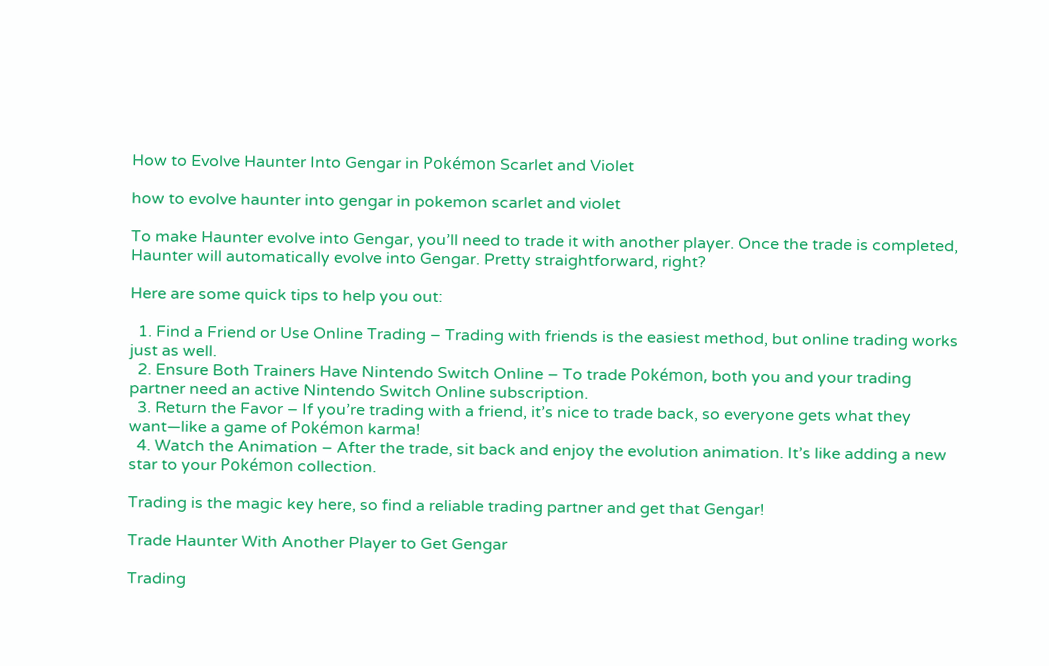How to Evolve Haunter Into Gengar in Pokémon Scarlet and Violet

how to evolve haunter into gengar in pokemon scarlet and violet

To make Haunter evolve into Gengar, you’ll need to trade it with another player. Once the trade is completed, Haunter will automatically evolve into Gengar. Pretty straightforward, right?

Here are some quick tips to help you out:

  1. Find a Friend or Use Online Trading – Trading with friends is the easiest method, but online trading works just as well.
  2. Ensure Both Trainers Have Nintendo Switch Online – To trade Pokémon, both you and your trading partner need an active Nintendo Switch Online subscription.
  3. Return the Favor – If you’re trading with a friend, it’s nice to trade back, so everyone gets what they want—like a game of Pokémon karma!
  4. Watch the Animation – After the trade, sit back and enjoy the evolution animation. It’s like adding a new star to your Pokémon collection.

Trading is the magic key here, so find a reliable trading partner and get that Gengar!

Trade Haunter With Another Player to Get Gengar

Trading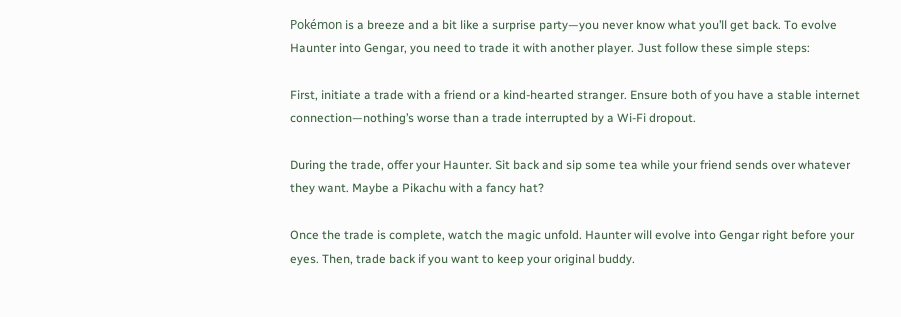Pokémon is a breeze and a bit like a surprise party—you never know what you’ll get back. To evolve Haunter into Gengar, you need to trade it with another player. Just follow these simple steps:

First, initiate a trade with a friend or a kind-hearted stranger. Ensure both of you have a stable internet connection—nothing’s worse than a trade interrupted by a Wi-Fi dropout.

During the trade, offer your Haunter. Sit back and sip some tea while your friend sends over whatever they want. Maybe a Pikachu with a fancy hat?

Once the trade is complete, watch the magic unfold. Haunter will evolve into Gengar right before your eyes. Then, trade back if you want to keep your original buddy.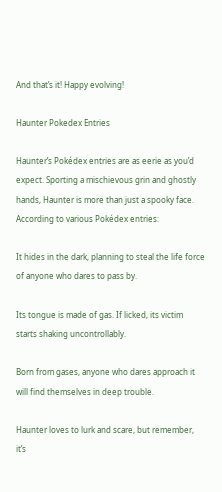And that’s it! Happy evolving!

Haunter Pokedex Entries

Haunter’s Pokédex entries are as eerie as you’d expect. Sporting a mischievous grin and ghostly hands, Haunter is more than just a spooky face. According to various Pokédex entries:

It hides in the dark, planning to steal the life force of anyone who dares to pass by.

Its tongue is made of gas. If licked, its victim starts shaking uncontrollably.

Born from gases, anyone who dares approach it will find themselves in deep trouble.

Haunter loves to lurk and scare, but remember, it’s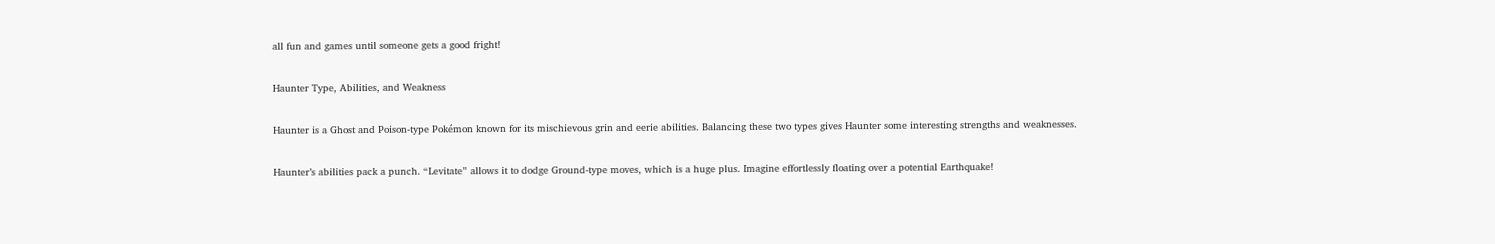all fun and games until someone gets a good fright!

Haunter Type, Abilities, and Weakness

Haunter is a Ghost and Poison-type Pokémon known for its mischievous grin and eerie abilities. Balancing these two types gives Haunter some interesting strengths and weaknesses.

Haunter’s abilities pack a punch. “Levitate” allows it to dodge Ground-type moves, which is a huge plus. Imagine effortlessly floating over a potential Earthquake!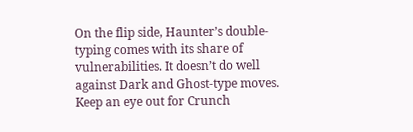On the flip side, Haunter’s double-typing comes with its share of vulnerabilities. It doesn’t do well against Dark and Ghost-type moves. Keep an eye out for Crunch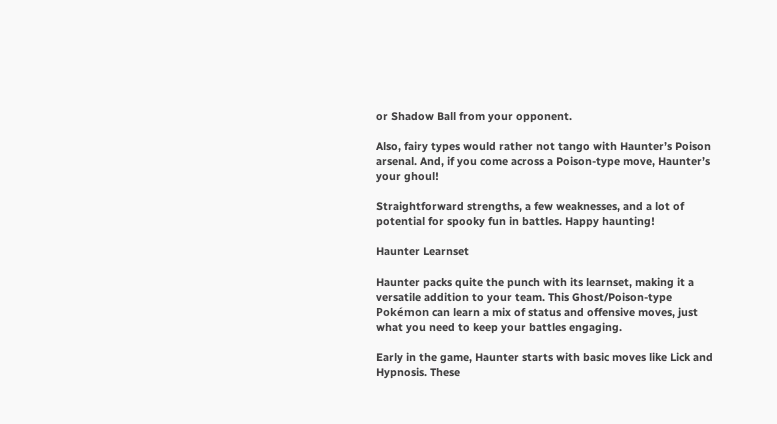or Shadow Ball from your opponent.

Also, fairy types would rather not tango with Haunter’s Poison arsenal. And, if you come across a Poison-type move, Haunter’s your ghoul!

Straightforward strengths, a few weaknesses, and a lot of potential for spooky fun in battles. Happy haunting!

Haunter Learnset

Haunter packs quite the punch with its learnset, making it a versatile addition to your team. This Ghost/Poison-type Pokémon can learn a mix of status and offensive moves, just what you need to keep your battles engaging.

Early in the game, Haunter starts with basic moves like Lick and Hypnosis. These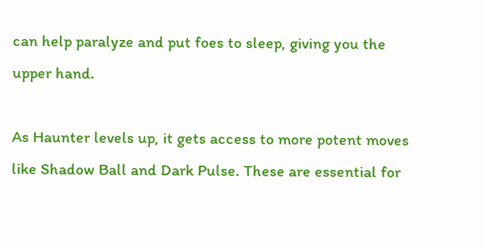can help paralyze and put foes to sleep, giving you the upper hand.

As Haunter levels up, it gets access to more potent moves like Shadow Ball and Dark Pulse. These are essential for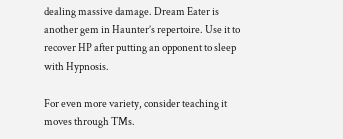dealing massive damage. Dream Eater is another gem in Haunter’s repertoire. Use it to recover HP after putting an opponent to sleep with Hypnosis.

For even more variety, consider teaching it moves through TMs.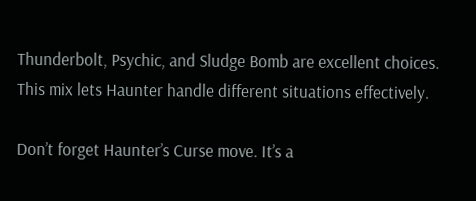Thunderbolt, Psychic, and Sludge Bomb are excellent choices. This mix lets Haunter handle different situations effectively.

Don’t forget Haunter’s Curse move. It’s a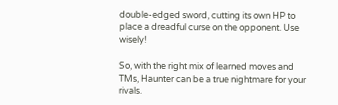double-edged sword, cutting its own HP to place a dreadful curse on the opponent. Use wisely!

So, with the right mix of learned moves and TMs, Haunter can be a true nightmare for your rivals.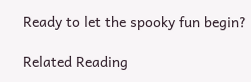Ready to let the spooky fun begin?

Related Reading